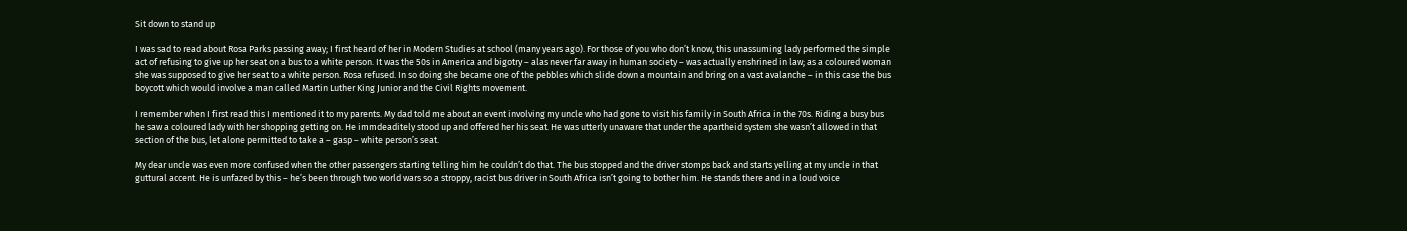Sit down to stand up

I was sad to read about Rosa Parks passing away; I first heard of her in Modern Studies at school (many years ago). For those of you who don’t know, this unassuming lady performed the simple act of refusing to give up her seat on a bus to a white person. It was the 50s in America and bigotry – alas never far away in human society – was actually enshrined in law; as a coloured woman she was supposed to give her seat to a white person. Rosa refused. In so doing she became one of the pebbles which slide down a mountain and bring on a vast avalanche – in this case the bus boycott which would involve a man called Martin Luther King Junior and the Civil Rights movement.

I remember when I first read this I mentioned it to my parents. My dad told me about an event involving my uncle who had gone to visit his family in South Africa in the 70s. Riding a busy bus he saw a coloured lady with her shopping getting on. He immdeaditely stood up and offered her his seat. He was utterly unaware that under the apartheid system she wasn’t allowed in that section of the bus, let alone permitted to take a – gasp – white person’s seat.

My dear uncle was even more confused when the other passengers starting telling him he couldn’t do that. The bus stopped and the driver stomps back and starts yelling at my uncle in that guttural accent. He is unfazed by this – he’s been through two world wars so a stroppy, racist bus driver in South Africa isn’t going to bother him. He stands there and in a loud voice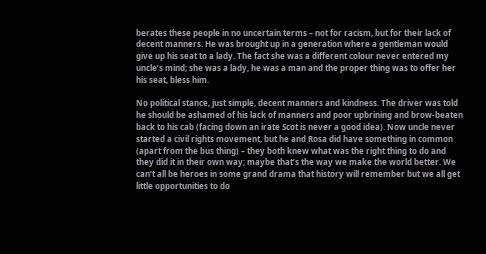berates these people in no uncertain terms – not for racism, but for their lack of decent manners. He was brought up in a generation where a gentleman would give up his seat to a lady. The fact she was a different colour never entered my uncle’s mind; she was a lady, he was a man and the proper thing was to offer her his seat, bless him.

No political stance, just simple, decent manners and kindness. The driver was told he should be ashamed of his lack of manners and poor upbrining and brow-beaten back to his cab (facing down an irate Scot is never a good idea). Now uncle never started a civil rights movement, but he and Rosa did have something in common (apart from the bus thing) – they both knew what was the right thing to do and they did it in their own way; maybe that’s the way we make the world better. We can’t all be heroes in some grand drama that history will remember but we all get little opportunities to do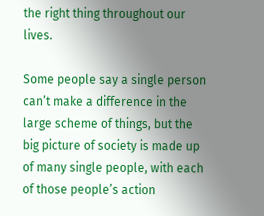the right thing throughout our lives.

Some people say a single person can’t make a difference in the large scheme of things, but the big picture of society is made up of many single people, with each of those people’s action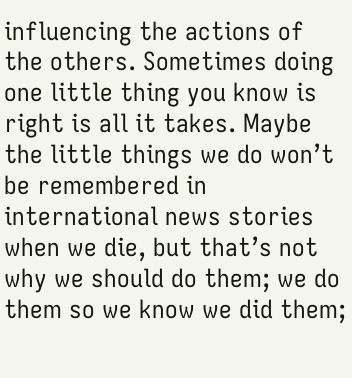influencing the actions of the others. Sometimes doing one little thing you know is right is all it takes. Maybe the little things we do won’t be remembered in international news stories when we die, but that’s not why we should do them; we do them so we know we did them;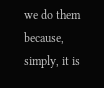we do them because, simply, it is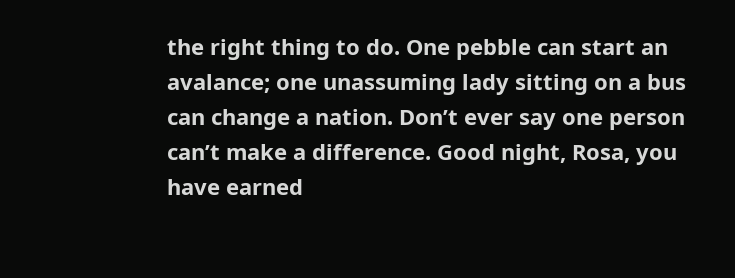the right thing to do. One pebble can start an avalance; one unassuming lady sitting on a bus can change a nation. Don’t ever say one person can’t make a difference. Good night, Rosa, you have earned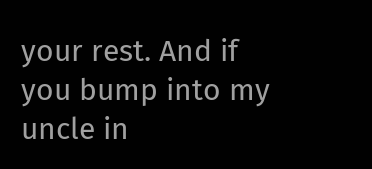your rest. And if you bump into my uncle in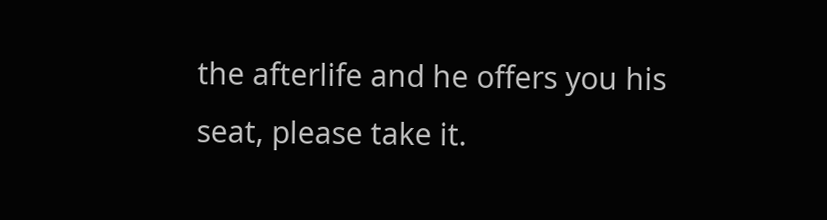the afterlife and he offers you his seat, please take it.